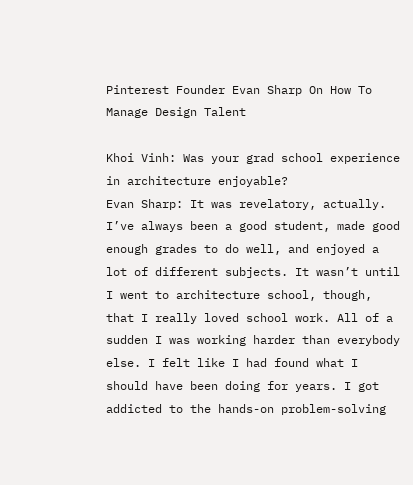Pinterest Founder Evan Sharp On How To Manage Design Talent

Khoi Vinh: Was your grad school experience in architecture enjoyable?
Evan Sharp: It was revelatory, actually. I’ve always been a good student, made good enough grades to do well, and enjoyed a lot of different subjects. It wasn’t until I went to architecture school, though, that I really loved school work. All of a sudden I was working harder than everybody else. I felt like I had found what I should have been doing for years. I got addicted to the hands-on problem-solving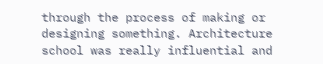through the process of making or designing something. Architecture school was really influential and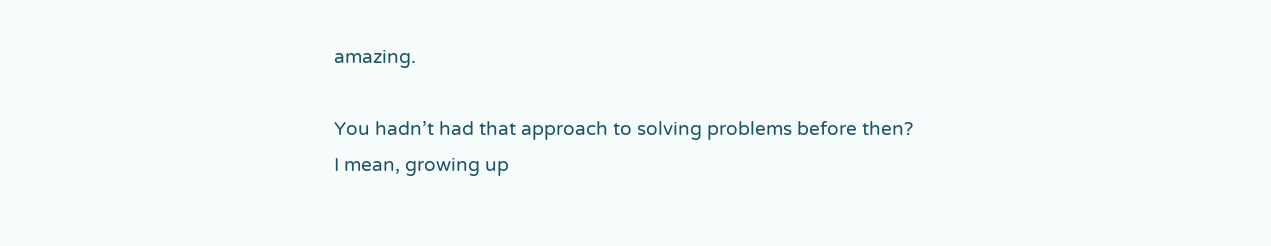amazing.

You hadn’t had that approach to solving problems before then?
I mean, growing up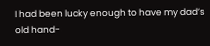I had been lucky enough to have my dad’s old hand-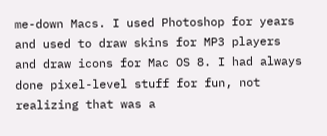me-down Macs. I used Photoshop for years and used to draw skins for MP3 players and draw icons for Mac OS 8. I had always done pixel-level stuff for fun, not realizing that was a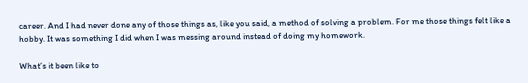career. And I had never done any of those things as, like you said, a method of solving a problem. For me those things felt like a hobby. It was something I did when I was messing around instead of doing my homework.

What’s it been like to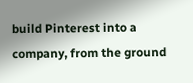build Pinterest into a company, from the ground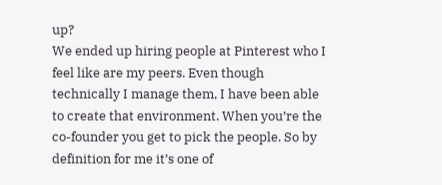up?
We ended up hiring people at Pinterest who I feel like are my peers. Even though technically I manage them, I have been able to create that environment. When you’re the co-founder you get to pick the people. So by definition for me it’s one of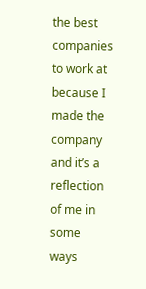the best companies to work at because I made the company and it’s a reflection of me in some ways